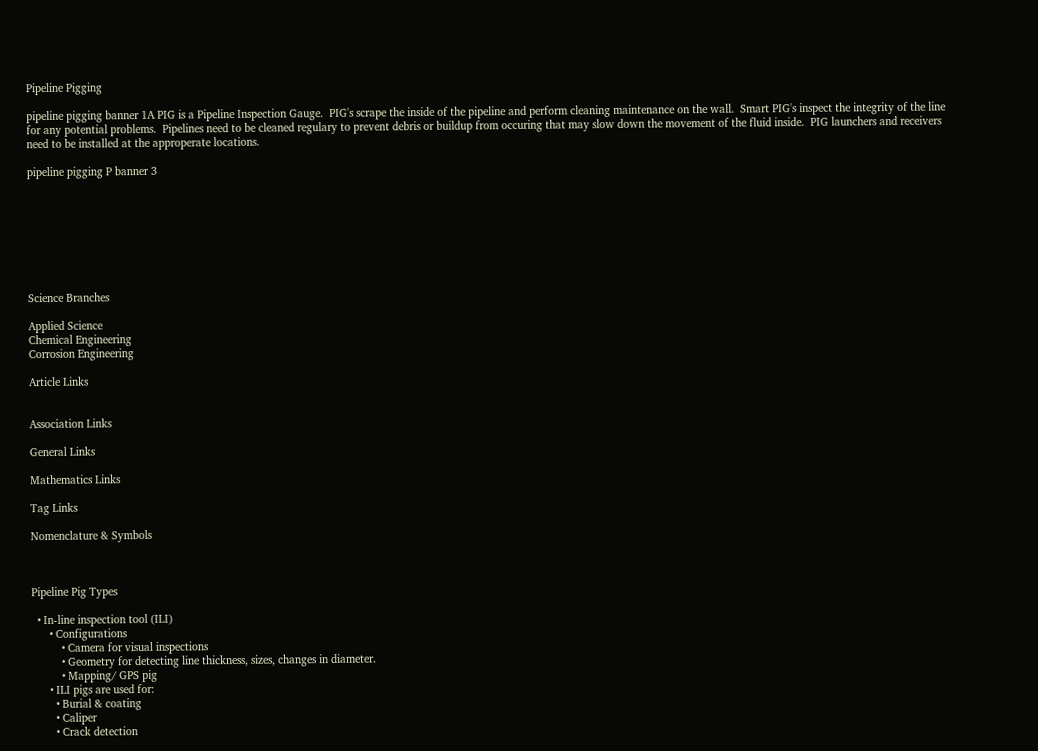Pipeline Pigging

pipeline pigging banner 1A PIG is a Pipeline Inspection Gauge.  PIG's scrape the inside of the pipeline and perform cleaning maintenance on the wall.  Smart PIG's inspect the integrity of the line for any potential problems.  Pipelines need to be cleaned regulary to prevent debris or buildup from occuring that may slow down the movement of the fluid inside.  PIG launchers and receivers need to be installed at the approperate locations.

pipeline pigging P banner 3








Science Branches

Applied Science
Chemical Engineering
Corrosion Engineering

Article Links


Association Links

General Links

Mathematics Links

Tag Links

Nomenclature & Symbols



Pipeline Pig Types

  • In-line inspection tool (ILI)
      • Configurations
          • Camera for visual inspections
          • Geometry for detecting line thickness, sizes, changes in diameter.
          • Mapping/ GPS pig
      • ILI pigs are used for:
        • Burial & coating
        • Caliper
        • Crack detection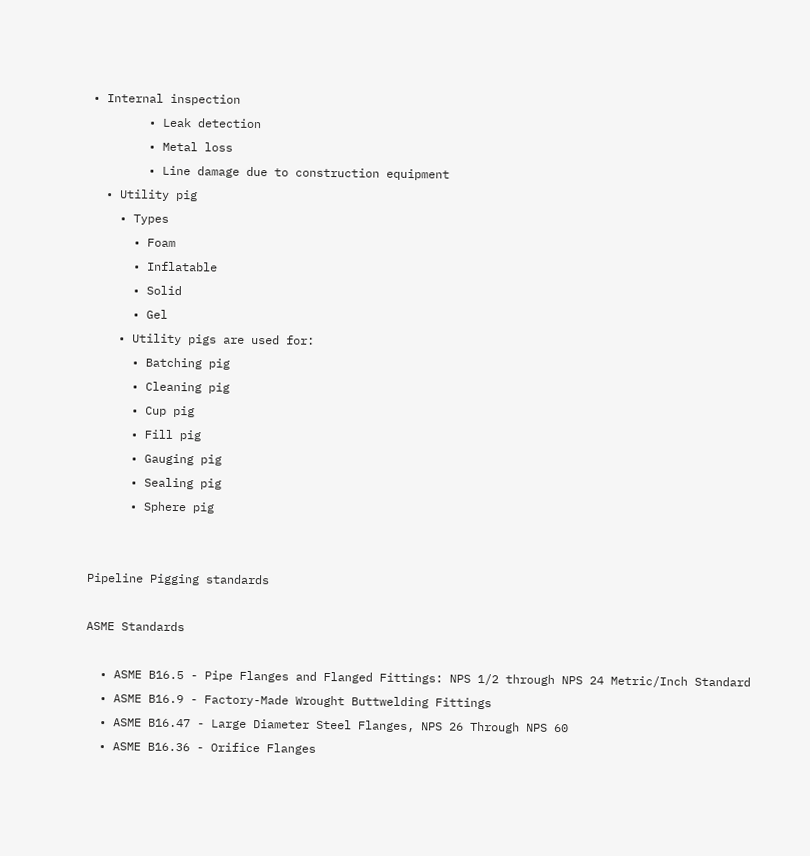• Internal inspection
        • Leak detection
        • Metal loss
        • Line damage due to construction equipment
  • Utility pig
    • Types
      • Foam
      • Inflatable
      • Solid
      • Gel
    • Utility pigs are used for:
      • Batching pig
      • Cleaning pig
      • Cup pig
      • Fill pig
      • Gauging pig
      • Sealing pig
      • Sphere pig


Pipeline Pigging standards

ASME Standards

  • ASME B16.5 - Pipe Flanges and Flanged Fittings: NPS 1/2 through NPS 24 Metric/Inch Standard
  • ASME B16.9 - Factory-Made Wrought Buttwelding Fittings
  • ASME B16.47 - Large Diameter Steel Flanges, NPS 26 Through NPS 60
  • ASME B16.36 - Orifice Flanges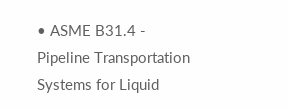• ASME B31.4 - Pipeline Transportation Systems for Liquid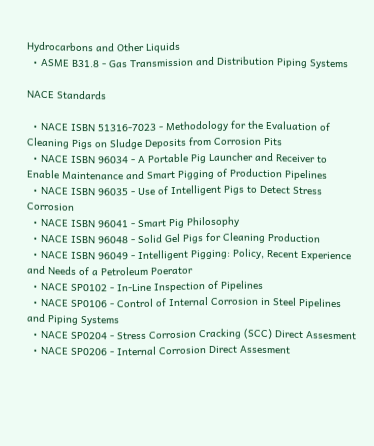Hydrocarbons and Other Liquids
  • ASME B31.8 - Gas Transmission and Distribution Piping Systems

NACE Standards

  • NACE ISBN 51316-7023 - Methodology for the Evaluation of Cleaning Pigs on Sludge Deposits from Corrosion Pits
  • NACE ISBN 96034 - A Portable Pig Launcher and Receiver to Enable Maintenance and Smart Pigging of Production Pipelines
  • NACE ISBN 96035 - Use of Intelligent Pigs to Detect Stress Corrosion
  • NACE ISBN 96041 - Smart Pig Philosophy
  • NACE ISBN 96048 - Solid Gel Pigs for Cleaning Production
  • NACE ISBN 96049 - Intelligent Pigging: Policy, Recent Experience and Needs of a Petroleum Poerator
  • NACE SP0102 - In-Line Inspection of Pipelines
  • NACE SP0106 - Control of Internal Corrosion in Steel Pipelines and Piping Systems
  • NACE SP0204 - Stress Corrosion Cracking (SCC) Direct Assesment
  • NACE SP0206 - Internal Corrosion Direct Assesment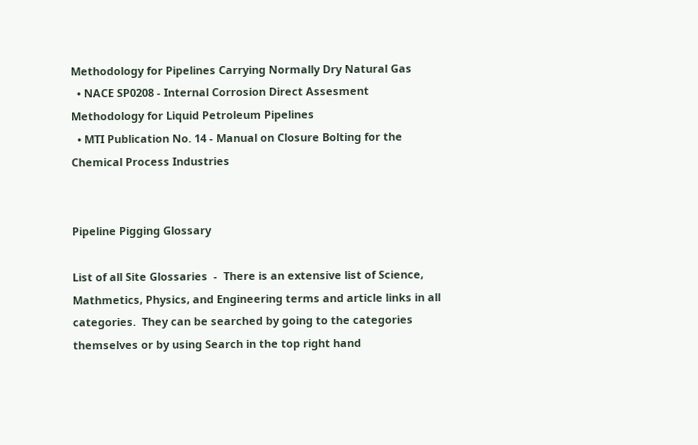Methodology for Pipelines Carrying Normally Dry Natural Gas
  • NACE SP0208 - Internal Corrosion Direct Assesment Methodology for Liquid Petroleum Pipelines
  • MTI Publication No. 14 - Manual on Closure Bolting for the Chemical Process Industries


Pipeline Pigging Glossary

List of all Site Glossaries  -  There is an extensive list of Science, Mathmetics, Physics, and Engineering terms and article links in all categories.  They can be searched by going to the categories themselves or by using Search in the top right hand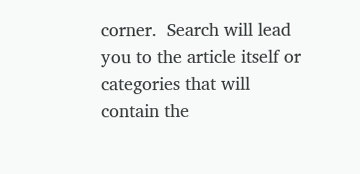corner.  Search will lead you to the article itself or categories that will contain the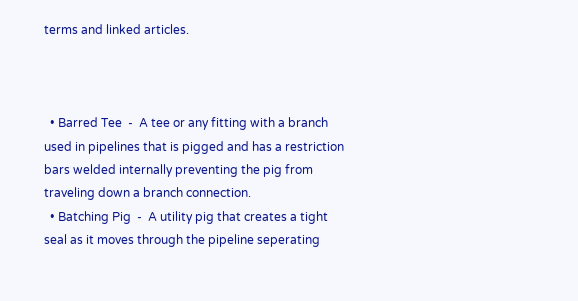terms and linked articles.



  • Barred Tee  -  A tee or any fitting with a branch used in pipelines that is pigged and has a restriction bars welded internally preventing the pig from traveling down a branch connection.
  • Batching Pig  -  A utility pig that creates a tight seal as it moves through the pipeline seperating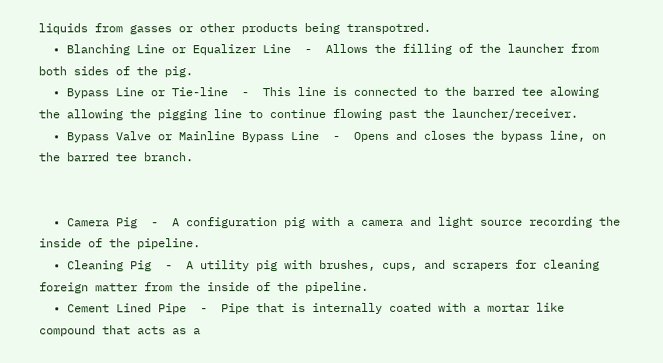liquids from gasses or other products being transpotred.
  • Blanching Line or Equalizer Line  -  Allows the filling of the launcher from both sides of the pig.
  • Bypass Line or Tie-line  -  This line is connected to the barred tee alowing the allowing the pigging line to continue flowing past the launcher/receiver.
  • Bypass Valve or Mainline Bypass Line  -  Opens and closes the bypass line, on the barred tee branch.


  • Camera Pig  -  A configuration pig with a camera and light source recording the inside of the pipeline.
  • Cleaning Pig  -  A utility pig with brushes, cups, and scrapers for cleaning foreign matter from the inside of the pipeline.
  • Cement Lined Pipe  -  Pipe that is internally coated with a mortar like compound that acts as a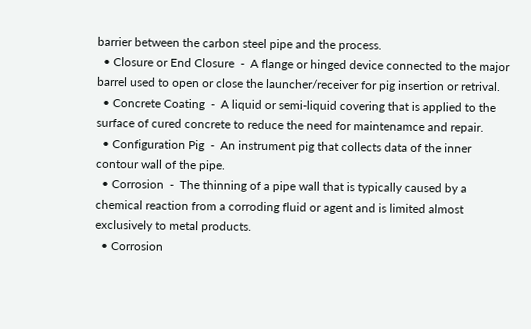barrier between the carbon steel pipe and the process.
  • Closure or End Closure  -  A flange or hinged device connected to the major barrel used to open or close the launcher/receiver for pig insertion or retrival.
  • Concrete Coating  -  A liquid or semi-liquid covering that is applied to the surface of cured concrete to reduce the need for maintenamce and repair.
  • Configuration Pig  -  An instrument pig that collects data of the inner contour wall of the pipe.
  • Corrosion  -  The thinning of a pipe wall that is typically caused by a chemical reaction from a corroding fluid or agent and is limited almost exclusively to metal products.
  • Corrosion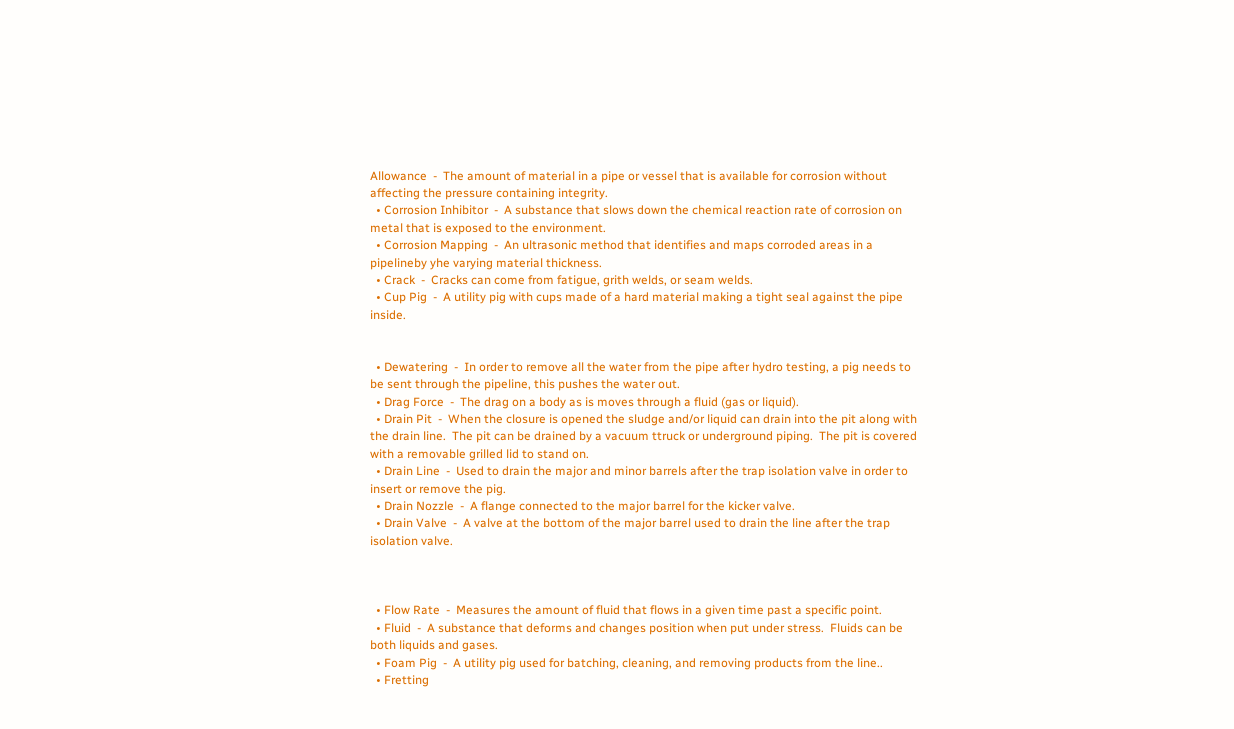Allowance  -  The amount of material in a pipe or vessel that is available for corrosion without affecting the pressure containing integrity.
  • Corrosion Inhibitor  -  A substance that slows down the chemical reaction rate of corrosion on metal that is exposed to the environment.
  • Corrosion Mapping  -  An ultrasonic method that identifies and maps corroded areas in a pipelineby yhe varying material thickness.
  • Crack  -  Cracks can come from fatigue, grith welds, or seam welds.
  • Cup Pig  -  A utility pig with cups made of a hard material making a tight seal against the pipe inside.


  • Dewatering  -  In order to remove all the water from the pipe after hydro testing, a pig needs to be sent through the pipeline, this pushes the water out.
  • Drag Force  -  The drag on a body as is moves through a fluid (gas or liquid).
  • Drain Pit  -  When the closure is opened the sludge and/or liquid can drain into the pit along with the drain line.  The pit can be drained by a vacuum ttruck or underground piping.  The pit is covered with a removable grilled lid to stand on.
  • Drain Line  -  Used to drain the major and minor barrels after the trap isolation valve in order to insert or remove the pig.
  • Drain Nozzle  -  A flange connected to the major barrel for the kicker valve.
  • Drain Valve  -  A valve at the bottom of the major barrel used to drain the line after the trap isolation valve.



  • Flow Rate  -  Measures the amount of fluid that flows in a given time past a specific point.
  • Fluid  -  A substance that deforms and changes position when put under stress.  Fluids can be both liquids and gases.
  • Foam Pig  -  A utility pig used for batching, cleaning, and removing products from the line..
  • Fretting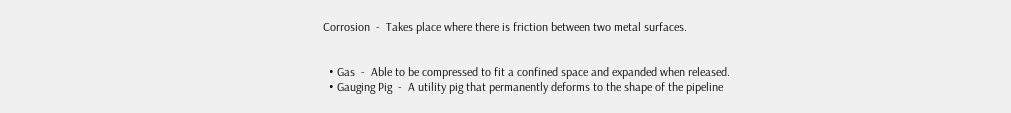Corrosion  -  Takes place where there is friction between two metal surfaces.


  • Gas  -  Able to be compressed to fit a confined space and expanded when released.
  • Gauging Pig  -  A utility pig that permanently deforms to the shape of the pipeline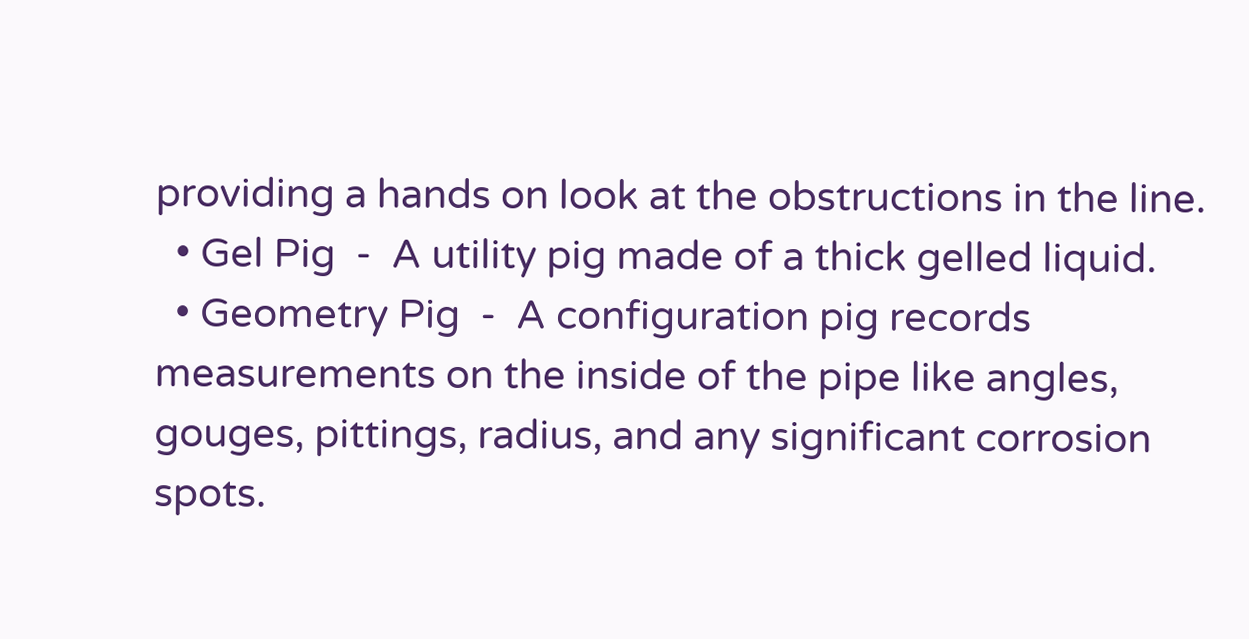providing a hands on look at the obstructions in the line.
  • Gel Pig  -  A utility pig made of a thick gelled liquid.
  • Geometry Pig  -  A configuration pig records measurements on the inside of the pipe like angles, gouges, pittings, radius, and any significant corrosion spots.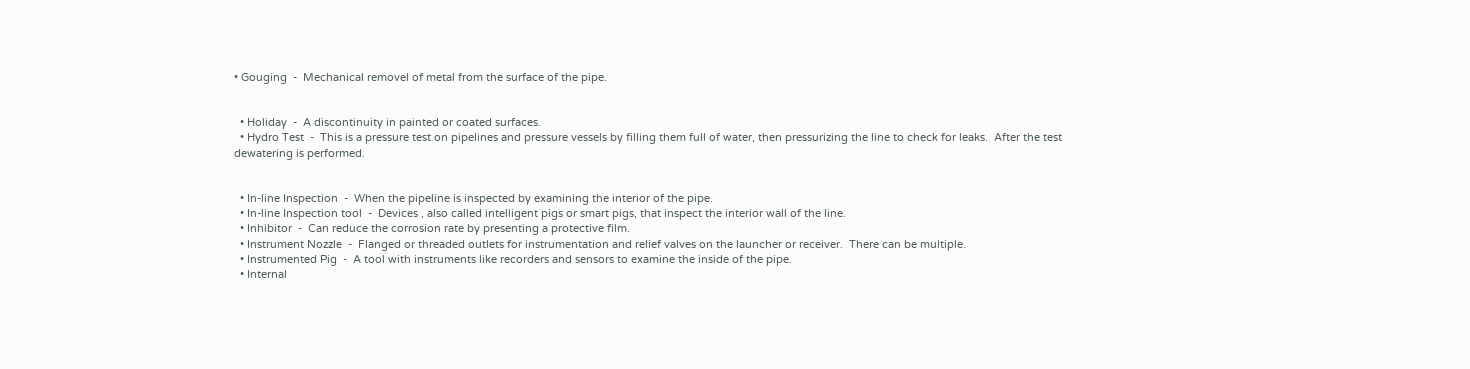• Gouging  -  Mechanical removel of metal from the surface of the pipe.


  • Holiday  -  A discontinuity in painted or coated surfaces.
  • Hydro Test  -  This is a pressure test on pipelines and pressure vessels by filling them full of water, then pressurizing the line to check for leaks.  After the test dewatering is performed.


  • In-line Inspection  -  When the pipeline is inspected by examining the interior of the pipe.
  • In-line Inspection tool  -  Devices , also called intelligent pigs or smart pigs, that inspect the interior wall of the line.
  • Inhibitor  -  Can reduce the corrosion rate by presenting a protective film.
  • Instrument Nozzle  -  Flanged or threaded outlets for instrumentation and relief valves on the launcher or receiver.  There can be multiple.
  • Instrumented Pig  -  A tool with instruments like recorders and sensors to examine the inside of the pipe.
  • Internal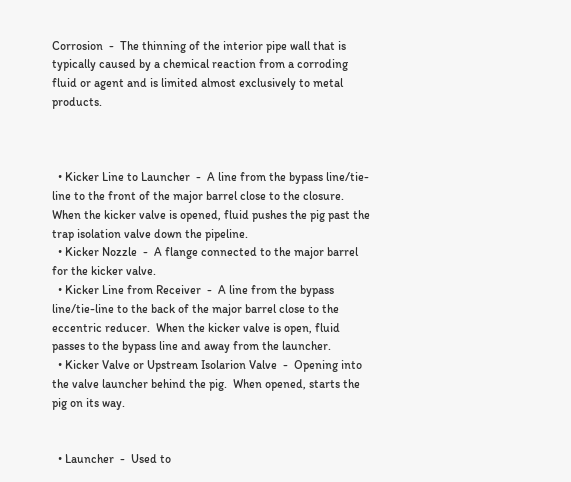Corrosion  -  The thinning of the interior pipe wall that is typically caused by a chemical reaction from a corroding fluid or agent and is limited almost exclusively to metal products.



  • Kicker Line to Launcher  -  A line from the bypass line/tie-line to the front of the major barrel close to the closure.  When the kicker valve is opened, fluid pushes the pig past the trap isolation valve down the pipeline.
  • Kicker Nozzle  -  A flange connected to the major barrel for the kicker valve.
  • Kicker Line from Receiver  -  A line from the bypass line/tie-line to the back of the major barrel close to the eccentric reducer.  When the kicker valve is open, fluid passes to the bypass line and away from the launcher.
  • Kicker Valve or Upstream Isolarion Valve  -  Opening into the valve launcher behind the pig.  When opened, starts the pig on its way.


  • Launcher  -  Used to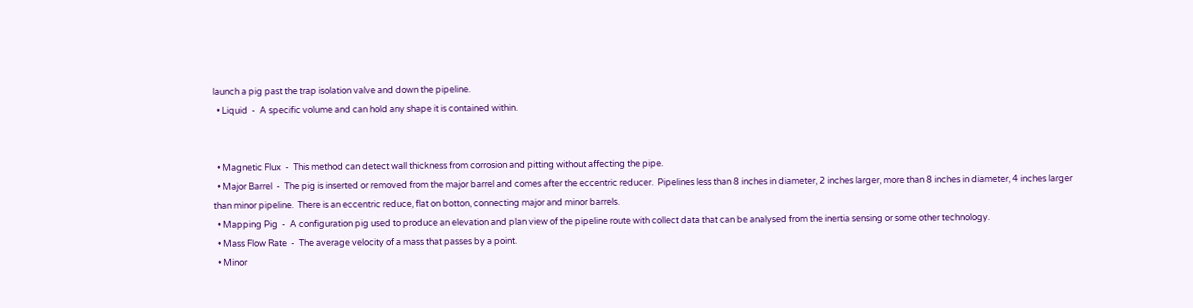launch a pig past the trap isolation valve and down the pipeline.
  • Liquid  -  A specific volume and can hold any shape it is contained within.


  • Magnetic Flux  -  This method can detect wall thickness from corrosion and pitting without affecting the pipe.
  • Major Barrel  -  The pig is inserted or removed from the major barrel and comes after the eccentric reducer.  Pipelines less than 8 inches in diameter, 2 inches larger, more than 8 inches in diameter, 4 inches larger than minor pipeline.  There is an eccentric reduce, flat on botton, connecting major and minor barrels.
  • Mapping Pig  -  A configuration pig used to produce an elevation and plan view of the pipeline route with collect data that can be analysed from the inertia sensing or some other technology.
  • Mass Flow Rate  -  The average velocity of a mass that passes by a point.
  • Minor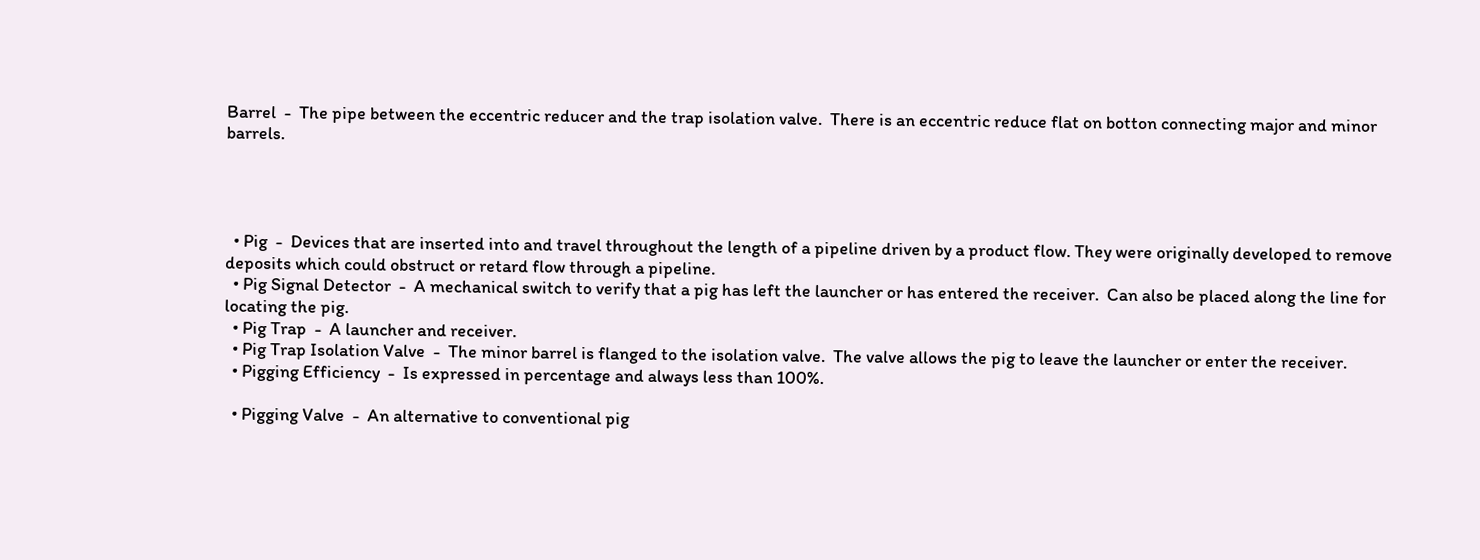Barrel  -  The pipe between the eccentric reducer and the trap isolation valve.  There is an eccentric reduce flat on botton connecting major and minor barrels.




  • Pig  -  Devices that are inserted into and travel throughout the length of a pipeline driven by a product flow. They were originally developed to remove deposits which could obstruct or retard flow through a pipeline.
  • Pig Signal Detector  -  A mechanical switch to verify that a pig has left the launcher or has entered the receiver.  Can also be placed along the line for locating the pig.
  • Pig Trap  -  A launcher and receiver.
  • Pig Trap Isolation Valve  -  The minor barrel is flanged to the isolation valve.  The valve allows the pig to leave the launcher or enter the receiver.
  • Pigging Efficiency  -  Is expressed in percentage and always less than 100%.

  • Pigging Valve  -  An alternative to conventional pig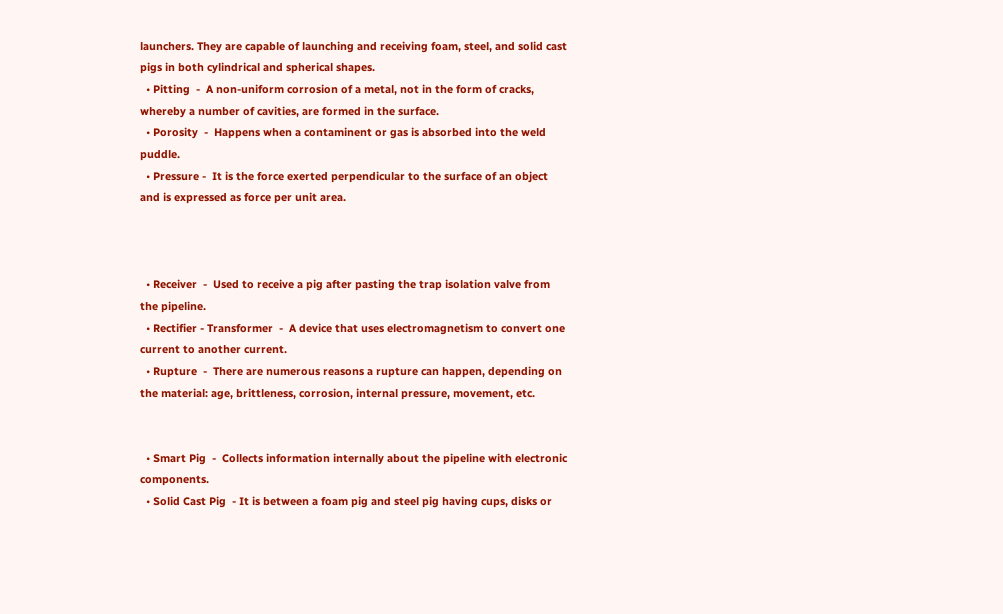launchers. They are capable of launching and receiving foam, steel, and solid cast pigs in both cylindrical and spherical shapes.
  • Pitting  -  A non-uniform corrosion of a metal, not in the form of cracks, whereby a number of cavities, are formed in the surface.
  • Porosity  -  Happens when a contaminent or gas is absorbed into the weld puddle.
  • Pressure -  It is the force exerted perpendicular to the surface of an object and is expressed as force per unit area.



  • Receiver  -  Used to receive a pig after pasting the trap isolation valve from the pipeline.
  • Rectifier - Transformer  -  A device that uses electromagnetism to convert one current to another current.
  • Rupture  -  There are numerous reasons a rupture can happen, depending on the material: age, brittleness, corrosion, internal pressure, movement, etc.


  • Smart Pig  -  Collects information internally about the pipeline with electronic components.
  • Solid Cast Pig  - It is between a foam pig and steel pig having cups, disks or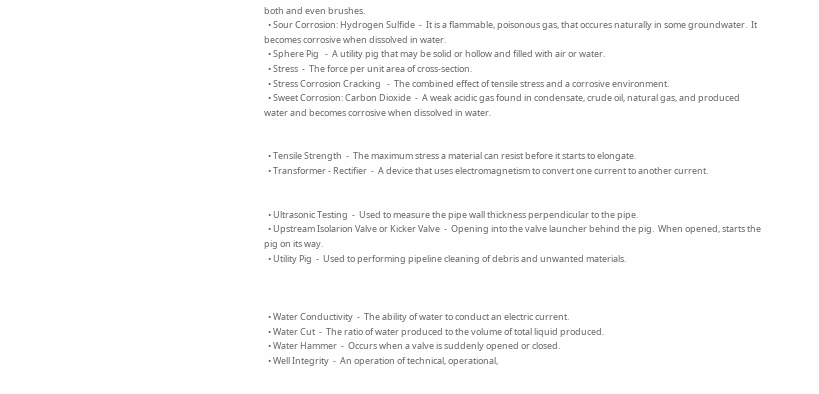both and even brushes.
  • Sour Corrosion: Hydrogen Sulfide  -  It is a flammable, poisonous gas, that occures naturally in some groundwater.  It becomes corrosive when dissolved in water.
  • Sphere Pig   -  A utility pig that may be solid or hollow and filled with air or water.
  • Stress  -  The force per unit area of cross-section.
  • Stress Corrosion Cracking   -  The combined effect of tensile stress and a corrosive environment.
  • Sweet Corrosion: Carbon Dioxide  -  A weak acidic gas found in condensate, crude oil, natural gas, and produced water and becomes corrosive when dissolved in water.


  • Tensile Strength  -  The maximum stress a material can resist before it starts to elongate.
  • Transformer - Rectifier  -  A device that uses electromagnetism to convert one current to another current.


  • Ultrasonic Testing  -  Used to measure the pipe wall thickness perpendicular to the pipe.
  • Upstream Isolarion Valve or Kicker Valve  -  Opening into the valve launcher behind the pig.  When opened, starts the pig on its way.
  • Utility Pig  -  Used to performing pipeline cleaning of debris and unwanted materials.



  • Water Conductivity  -  The ability of water to conduct an electric current.
  • Water Cut  -  The ratio of water produced to the volume of total liquid produced.
  • Water Hammer  -  Occurs when a valve is suddenly opened or closed.
  • Well Integrity  -  An operation of technical, operational,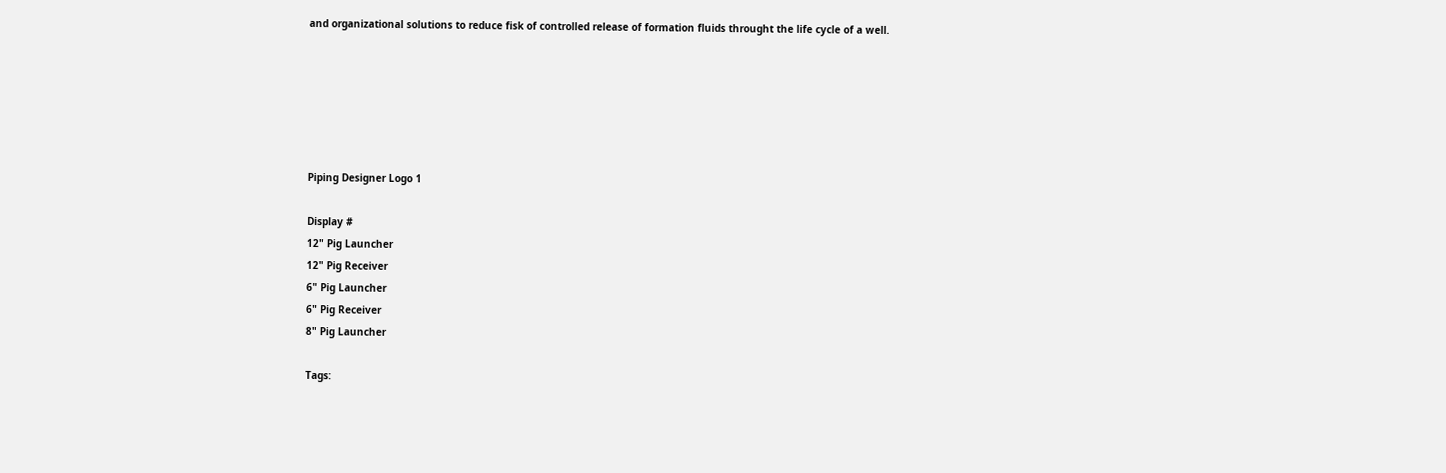and organizational solutions to reduce fisk of controlled release of formation fluids throught the life cycle of a well.






Piping Designer Logo 1

Display #
12" Pig Launcher
12" Pig Receiver
6" Pig Launcher
6" Pig Receiver
8" Pig Launcher

Tags: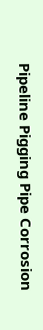Pipeline Pigging Pipe Corrosion